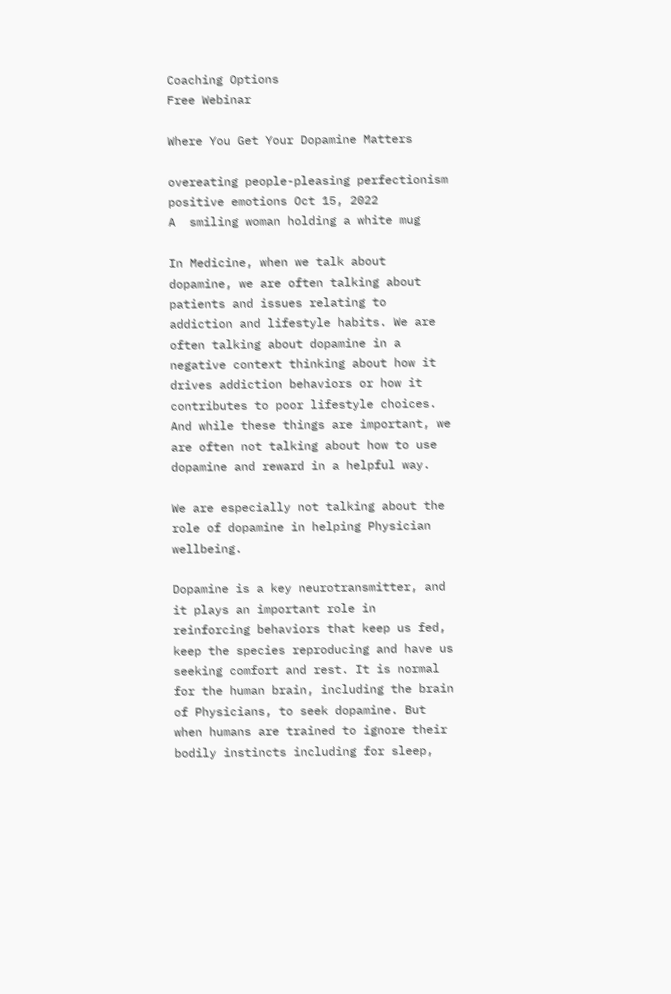Coaching Options
Free Webinar

Where You Get Your Dopamine Matters

overeating people-pleasing perfectionism positive emotions Oct 15, 2022
A  smiling woman holding a white mug

In Medicine, when we talk about dopamine, we are often talking about patients and issues relating to addiction and lifestyle habits. We are often talking about dopamine in a negative context thinking about how it drives addiction behaviors or how it contributes to poor lifestyle choices. And while these things are important, we are often not talking about how to use dopamine and reward in a helpful way.

We are especially not talking about the role of dopamine in helping Physician wellbeing.

Dopamine is a key neurotransmitter, and it plays an important role in reinforcing behaviors that keep us fed, keep the species reproducing and have us seeking comfort and rest. It is normal for the human brain, including the brain of Physicians, to seek dopamine. But when humans are trained to ignore their bodily instincts including for sleep,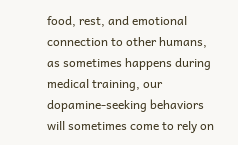food, rest, and emotional connection to other humans, as sometimes happens during medical training, our dopamine-seeking behaviors will sometimes come to rely on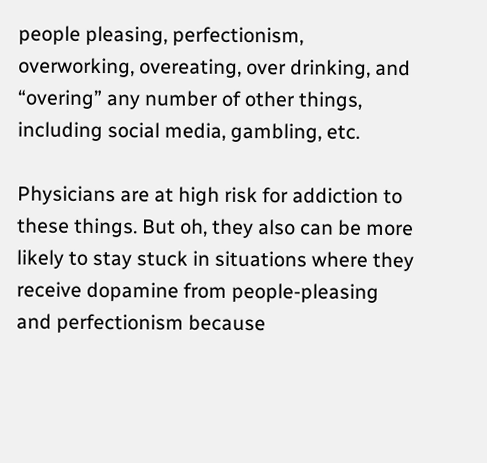people pleasing, perfectionism, overworking, overeating, over drinking, and “overing” any number of other things, including social media, gambling, etc.

Physicians are at high risk for addiction to these things. But oh, they also can be more likely to stay stuck in situations where they receive dopamine from people-pleasing and perfectionism because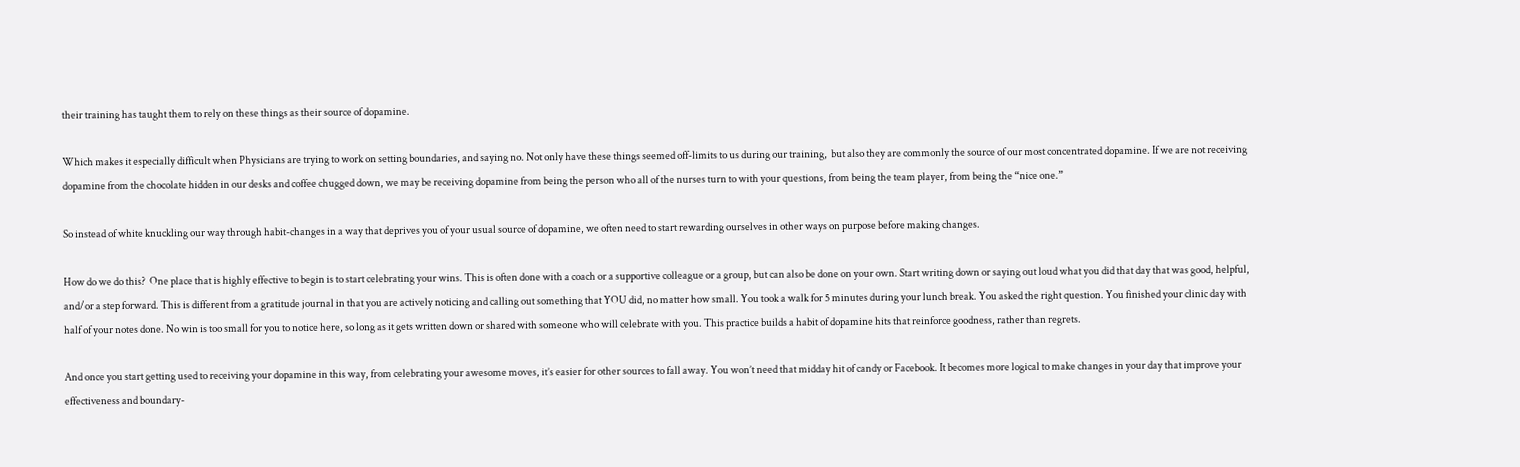their training has taught them to rely on these things as their source of dopamine.

Which makes it especially difficult when Physicians are trying to work on setting boundaries, and saying no. Not only have these things seemed off-limits to us during our training,  but also they are commonly the source of our most concentrated dopamine. If we are not receiving dopamine from the chocolate hidden in our desks and coffee chugged down, we may be receiving dopamine from being the person who all of the nurses turn to with your questions, from being the team player, from being the “nice one.”

So instead of white knuckling our way through habit-changes in a way that deprives you of your usual source of dopamine, we often need to start rewarding ourselves in other ways on purpose before making changes.

How do we do this?  One place that is highly effective to begin is to start celebrating your wins. This is often done with a coach or a supportive colleague or a group, but can also be done on your own. Start writing down or saying out loud what you did that day that was good, helpful, and/or a step forward. This is different from a gratitude journal in that you are actively noticing and calling out something that YOU did, no matter how small. You took a walk for 5 minutes during your lunch break. You asked the right question. You finished your clinic day with half of your notes done. No win is too small for you to notice here, so long as it gets written down or shared with someone who will celebrate with you. This practice builds a habit of dopamine hits that reinforce goodness, rather than regrets.

And once you start getting used to receiving your dopamine in this way, from celebrating your awesome moves, it’s easier for other sources to fall away. You won’t need that midday hit of candy or Facebook. It becomes more logical to make changes in your day that improve your effectiveness and boundary-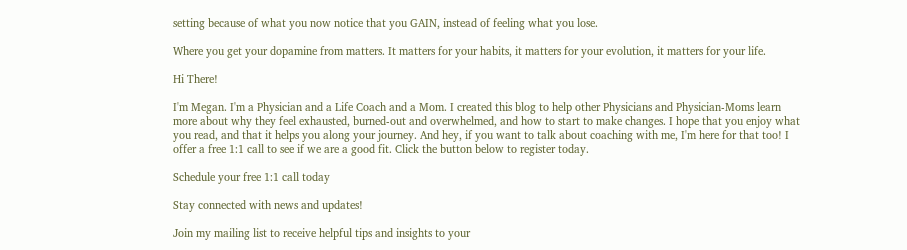setting because of what you now notice that you GAIN, instead of feeling what you lose.

Where you get your dopamine from matters. It matters for your habits, it matters for your evolution, it matters for your life.

Hi There!

I'm Megan. I'm a Physician and a Life Coach and a Mom. I created this blog to help other Physicians and Physician-Moms learn more about why they feel exhausted, burned-out and overwhelmed, and how to start to make changes. I hope that you enjoy what you read, and that it helps you along your journey. And hey, if you want to talk about coaching with me, I'm here for that too! I offer a free 1:1 call to see if we are a good fit. Click the button below to register today.

Schedule your free 1:1 call today

Stay connected with news and updates!

Join my mailing list to receive helpful tips and insights to your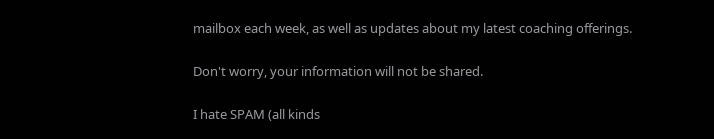mailbox each week, as well as updates about my latest coaching offerings.

Don't worry, your information will not be shared.

I hate SPAM (all kinds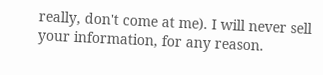really, don't come at me). I will never sell your information, for any reason.